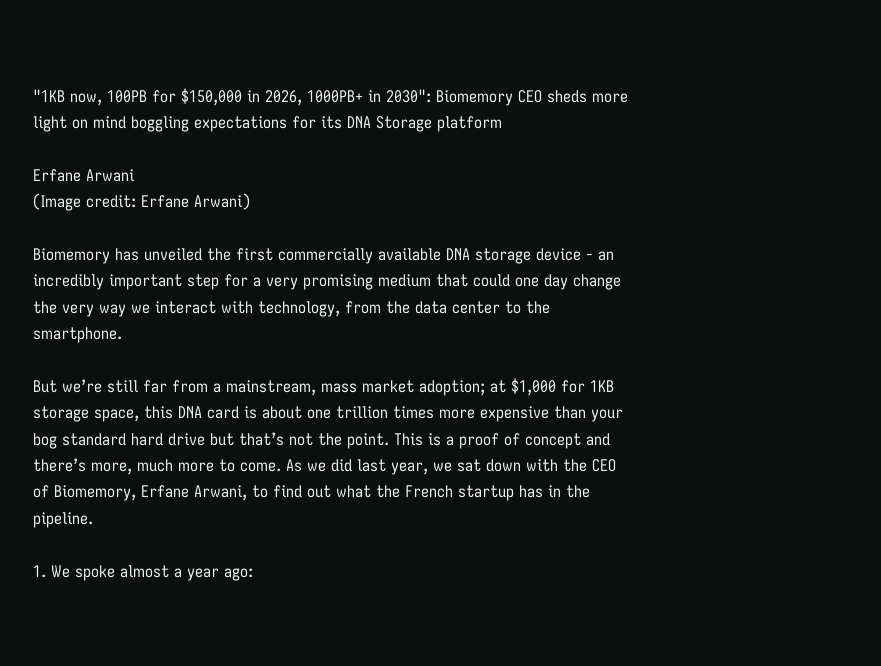"1KB now, 100PB for $150,000 in 2026, 1000PB+ in 2030": Biomemory CEO sheds more light on mind boggling expectations for its DNA Storage platform

Erfane Arwani
(Image credit: Erfane Arwani)

Biomemory has unveiled the first commercially available DNA storage device - an incredibly important step for a very promising medium that could one day change the very way we interact with technology, from the data center to the smartphone.

But we’re still far from a mainstream, mass market adoption; at $1,000 for 1KB storage space, this DNA card is about one trillion times more expensive than your bog standard hard drive but that’s not the point. This is a proof of concept and there’s more, much more to come. As we did last year, we sat down with the CEO of Biomemory, Erfane Arwani, to find out what the French startup has in the pipeline.

1. We spoke almost a year ago: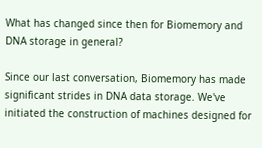What has changed since then for Biomemory and DNA storage in general?

Since our last conversation, Biomemory has made significant strides in DNA data storage. We've initiated the construction of machines designed for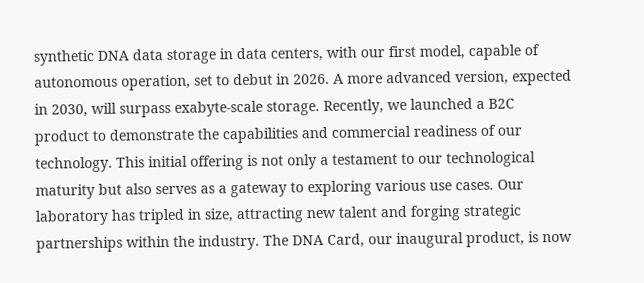synthetic DNA data storage in data centers, with our first model, capable of autonomous operation, set to debut in 2026. A more advanced version, expected in 2030, will surpass exabyte-scale storage. Recently, we launched a B2C product to demonstrate the capabilities and commercial readiness of our technology. This initial offering is not only a testament to our technological maturity but also serves as a gateway to exploring various use cases. Our laboratory has tripled in size, attracting new talent and forging strategic partnerships within the industry. The DNA Card, our inaugural product, is now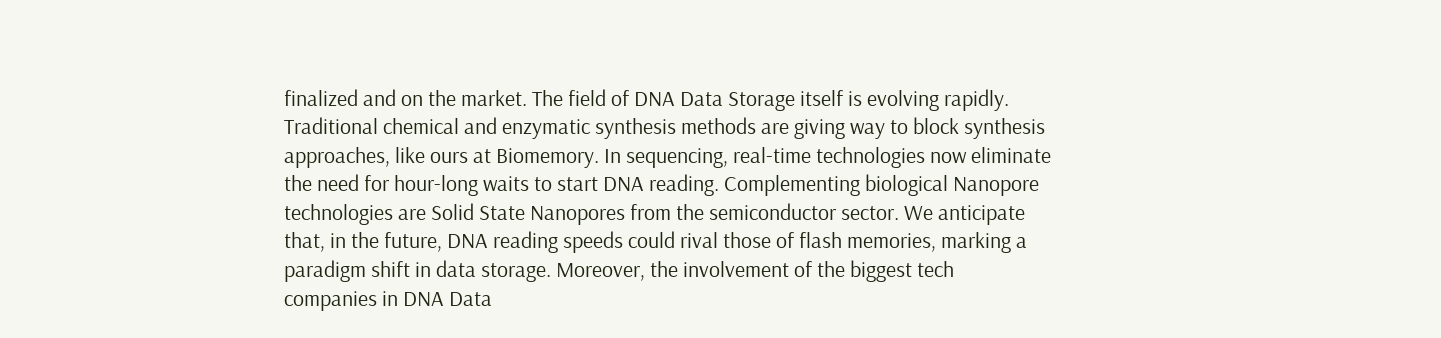finalized and on the market. The field of DNA Data Storage itself is evolving rapidly. Traditional chemical and enzymatic synthesis methods are giving way to block synthesis approaches, like ours at Biomemory. In sequencing, real-time technologies now eliminate the need for hour-long waits to start DNA reading. Complementing biological Nanopore technologies are Solid State Nanopores from the semiconductor sector. We anticipate that, in the future, DNA reading speeds could rival those of flash memories, marking a paradigm shift in data storage. Moreover, the involvement of the biggest tech companies in DNA Data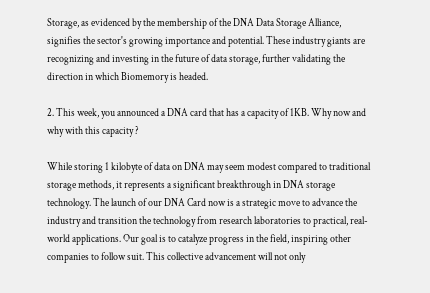Storage, as evidenced by the membership of the DNA Data Storage Alliance, signifies the sector's growing importance and potential. These industry giants are recognizing and investing in the future of data storage, further validating the direction in which Biomemory is headed.

2. This week, you announced a DNA card that has a capacity of 1KB. Why now and why with this capacity ?

While storing 1 kilobyte of data on DNA may seem modest compared to traditional storage methods, it represents a significant breakthrough in DNA storage technology. The launch of our DNA Card now is a strategic move to advance the industry and transition the technology from research laboratories to practical, real-world applications. Our goal is to catalyze progress in the field, inspiring other companies to follow suit. This collective advancement will not only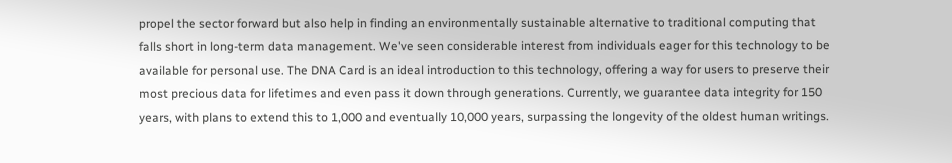propel the sector forward but also help in finding an environmentally sustainable alternative to traditional computing that falls short in long-term data management. We've seen considerable interest from individuals eager for this technology to be available for personal use. The DNA Card is an ideal introduction to this technology, offering a way for users to preserve their most precious data for lifetimes and even pass it down through generations. Currently, we guarantee data integrity for 150 years, with plans to extend this to 1,000 and eventually 10,000 years, surpassing the longevity of the oldest human writings.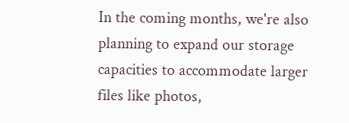In the coming months, we're also planning to expand our storage capacities to accommodate larger files like photos,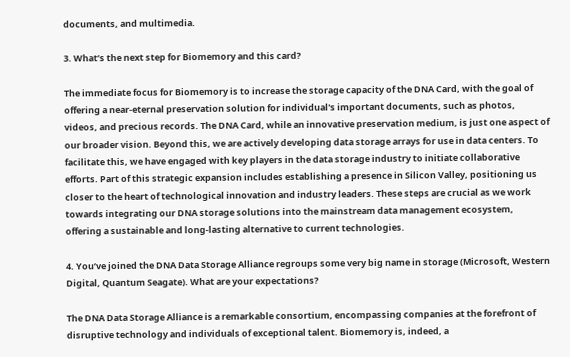documents, and multimedia.

3. What’s the next step for Biomemory and this card?

The immediate focus for Biomemory is to increase the storage capacity of the DNA Card, with the goal of offering a near-eternal preservation solution for individual's important documents, such as photos, videos, and precious records. The DNA Card, while an innovative preservation medium, is just one aspect of our broader vision. Beyond this, we are actively developing data storage arrays for use in data centers. To facilitate this, we have engaged with key players in the data storage industry to initiate collaborative efforts. Part of this strategic expansion includes establishing a presence in Silicon Valley, positioning us closer to the heart of technological innovation and industry leaders. These steps are crucial as we work towards integrating our DNA storage solutions into the mainstream data management ecosystem, offering a sustainable and long-lasting alternative to current technologies.

4. You’ve joined the DNA Data Storage Alliance regroups some very big name in storage (Microsoft, Western Digital, Quantum Seagate). What are your expectations?

The DNA Data Storage Alliance is a remarkable consortium, encompassing companies at the forefront of disruptive technology and individuals of exceptional talent. Biomemory is, indeed, a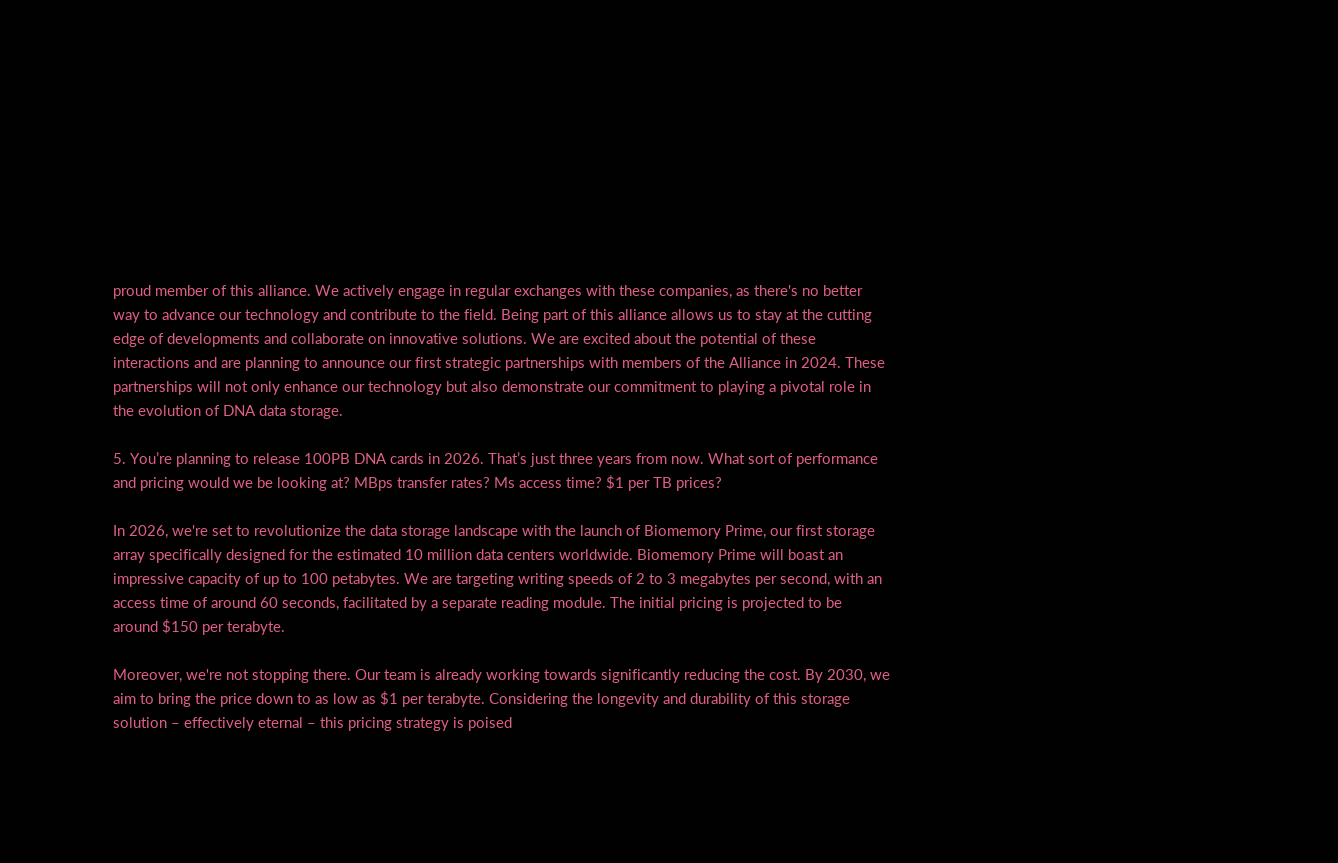proud member of this alliance. We actively engage in regular exchanges with these companies, as there's no better way to advance our technology and contribute to the field. Being part of this alliance allows us to stay at the cutting edge of developments and collaborate on innovative solutions. We are excited about the potential of these interactions and are planning to announce our first strategic partnerships with members of the Alliance in 2024. These partnerships will not only enhance our technology but also demonstrate our commitment to playing a pivotal role in the evolution of DNA data storage.

5. You’re planning to release 100PB DNA cards in 2026. That’s just three years from now. What sort of performance and pricing would we be looking at? MBps transfer rates? Ms access time? $1 per TB prices?

In 2026, we're set to revolutionize the data storage landscape with the launch of Biomemory Prime, our first storage array specifically designed for the estimated 10 million data centers worldwide. Biomemory Prime will boast an impressive capacity of up to 100 petabytes. We are targeting writing speeds of 2 to 3 megabytes per second, with an access time of around 60 seconds, facilitated by a separate reading module. The initial pricing is projected to be around $150 per terabyte.

Moreover, we're not stopping there. Our team is already working towards significantly reducing the cost. By 2030, we aim to bring the price down to as low as $1 per terabyte. Considering the longevity and durability of this storage solution – effectively eternal – this pricing strategy is poised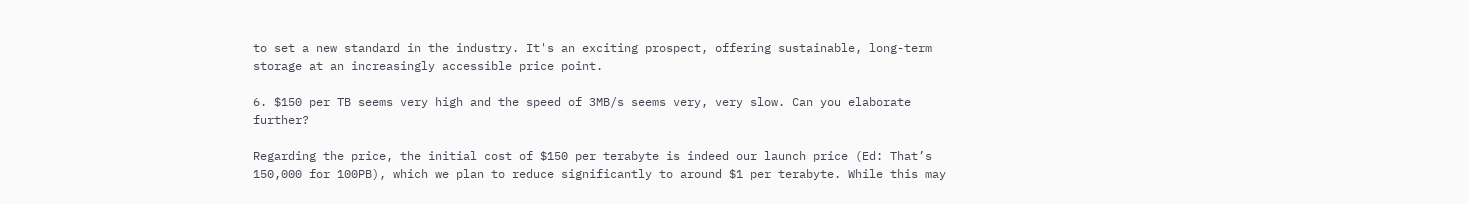to set a new standard in the industry. It's an exciting prospect, offering sustainable, long-term storage at an increasingly accessible price point.

6. $150 per TB seems very high and the speed of 3MB/s seems very, very slow. Can you elaborate further?

Regarding the price, the initial cost of $150 per terabyte is indeed our launch price (Ed: That’s 150,000 for 100PB), which we plan to reduce significantly to around $1 per terabyte. While this may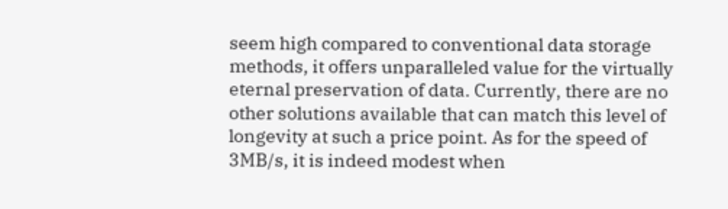seem high compared to conventional data storage methods, it offers unparalleled value for the virtually eternal preservation of data. Currently, there are no other solutions available that can match this level of longevity at such a price point. As for the speed of 3MB/s, it is indeed modest when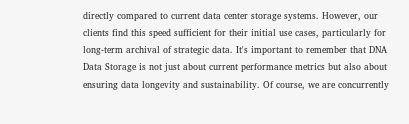directly compared to current data center storage systems. However, our clients find this speed sufficient for their initial use cases, particularly for long-term archival of strategic data. It's important to remember that DNA Data Storage is not just about current performance metrics but also about ensuring data longevity and sustainability. Of course, we are concurrently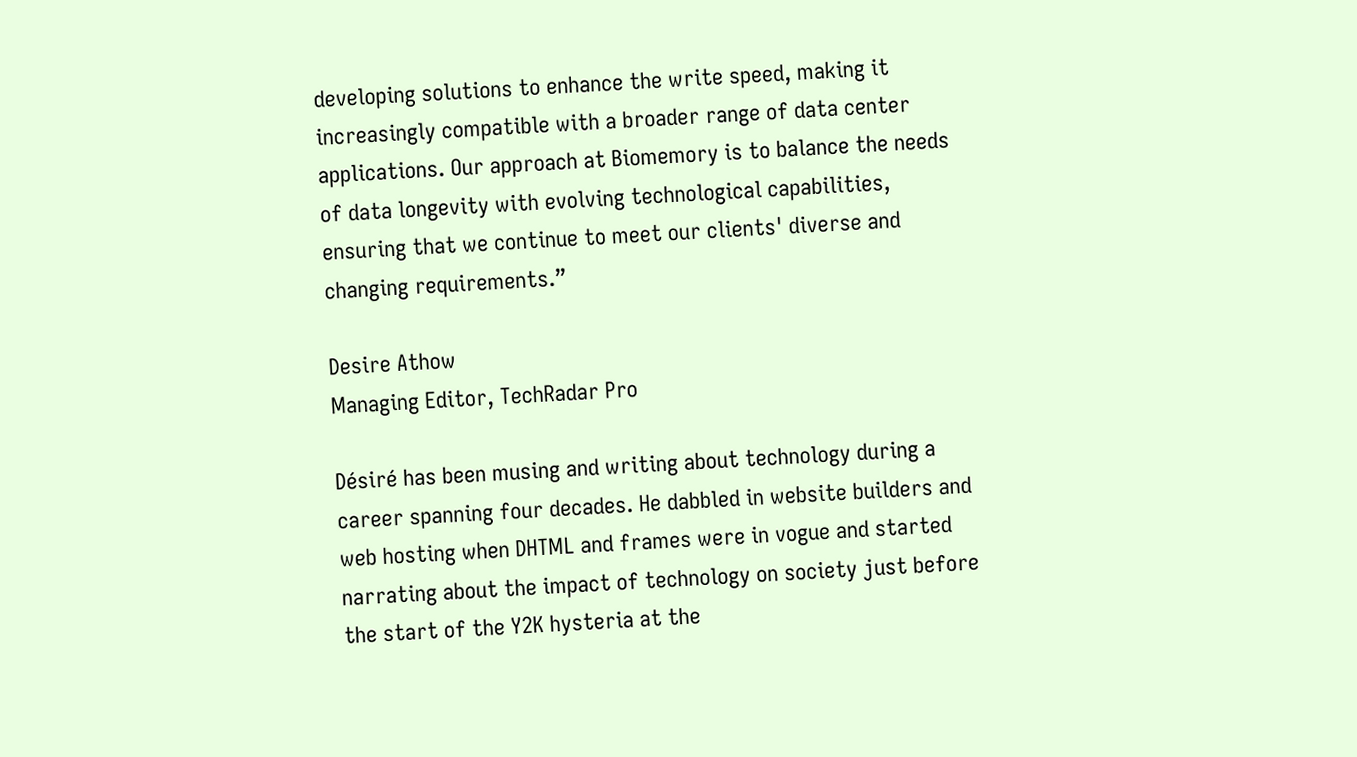developing solutions to enhance the write speed, making it increasingly compatible with a broader range of data center applications. Our approach at Biomemory is to balance the needs of data longevity with evolving technological capabilities, ensuring that we continue to meet our clients' diverse and changing requirements.”

Desire Athow
Managing Editor, TechRadar Pro

Désiré has been musing and writing about technology during a career spanning four decades. He dabbled in website builders and web hosting when DHTML and frames were in vogue and started narrating about the impact of technology on society just before the start of the Y2K hysteria at the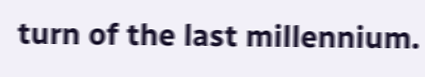turn of the last millennium.